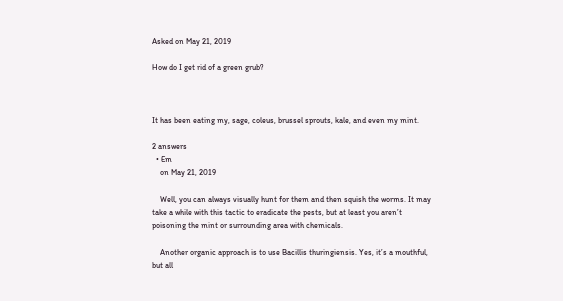Asked on May 21, 2019

How do I get rid of a green grub?



It has been eating my, sage, coleus, brussel sprouts, kale, and even my mint.

2 answers
  • Em
    on May 21, 2019

    Well, you can always visually hunt for them and then squish the worms. It may take a while with this tactic to eradicate the pests, but at least you aren’t poisoning the mint or surrounding area with chemicals.

    Another organic approach is to use Bacillis thuringiensis. Yes, it’s a mouthful, but all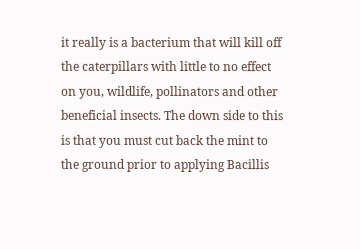it really is a bacterium that will kill off the caterpillars with little to no effect on you, wildlife, pollinators and other beneficial insects. The down side to this is that you must cut back the mint to the ground prior to applying Bacillis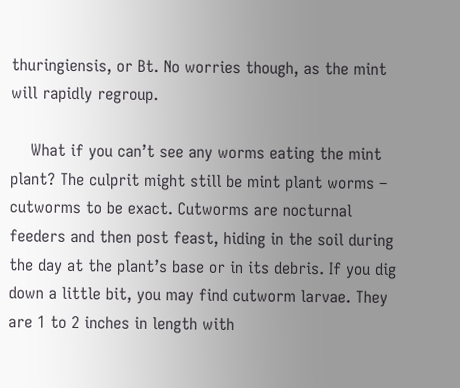thuringiensis, or Bt. No worries though, as the mint will rapidly regroup.

    What if you can’t see any worms eating the mint plant? The culprit might still be mint plant worms – cutworms to be exact. Cutworms are nocturnal feeders and then post feast, hiding in the soil during the day at the plant’s base or in its debris. If you dig down a little bit, you may find cutworm larvae. They are 1 to 2 inches in length with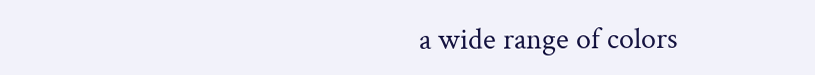a wide range of colors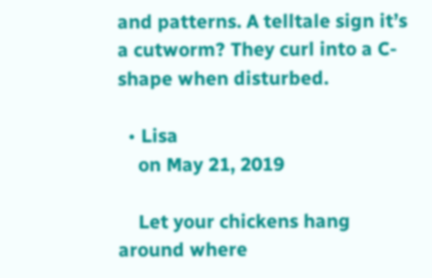and patterns. A telltale sign it’s a cutworm? They curl into a C-shape when disturbed.

  • Lisa
    on May 21, 2019

    Let your chickens hang around where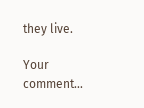they live.

Your comment...